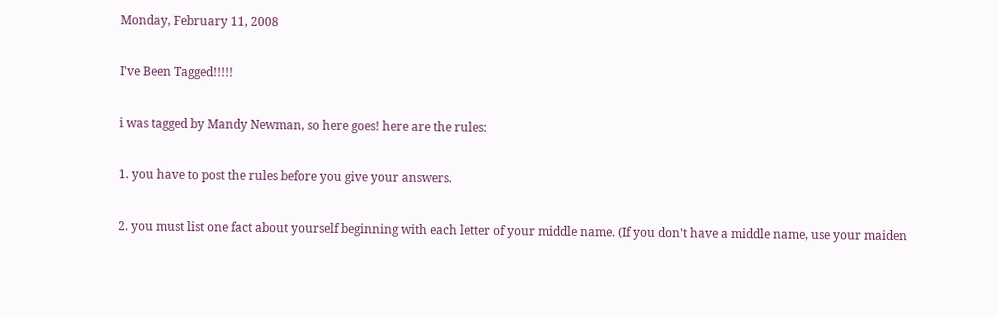Monday, February 11, 2008

I've Been Tagged!!!!!

i was tagged by Mandy Newman, so here goes! here are the rules:

1. you have to post the rules before you give your answers.

2. you must list one fact about yourself beginning with each letter of your middle name. (If you don't have a middle name, use your maiden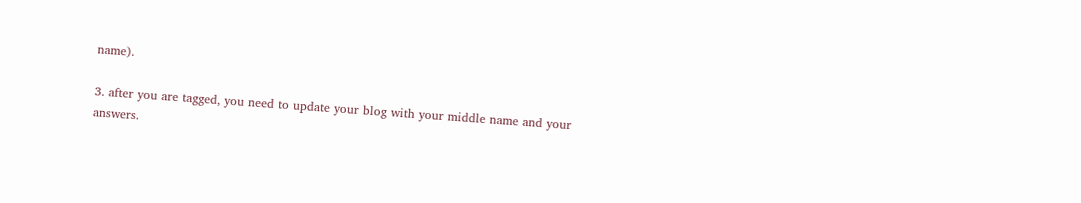name).

3. after you are tagged, you need to update your blog with your middle name and your answers.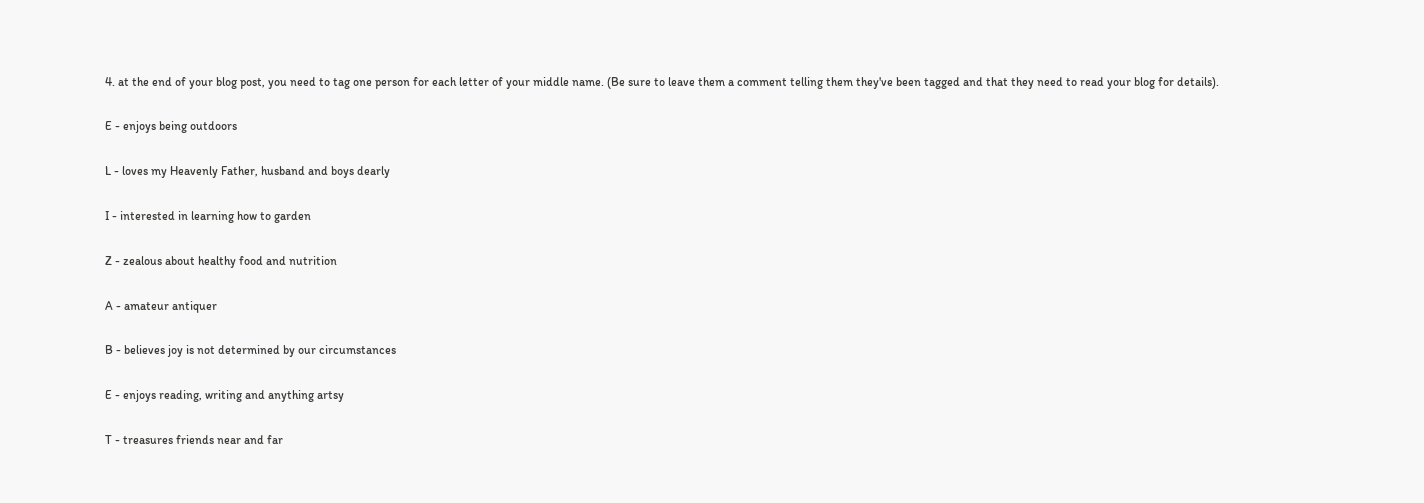4. at the end of your blog post, you need to tag one person for each letter of your middle name. (Be sure to leave them a comment telling them they've been tagged and that they need to read your blog for details).

E - enjoys being outdoors

L - loves my Heavenly Father, husband and boys dearly

I - interested in learning how to garden

Z - zealous about healthy food and nutrition

A - amateur antiquer

B - believes joy is not determined by our circumstances

E - enjoys reading, writing and anything artsy

T - treasures friends near and far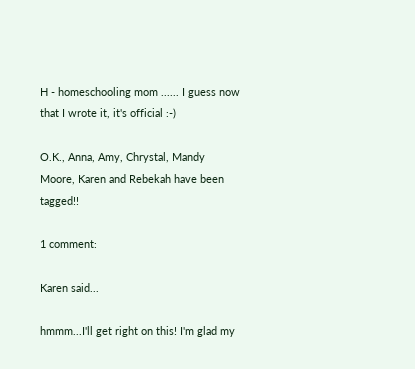H - homeschooling mom ...... I guess now that I wrote it, it's official :-)

O.K., Anna, Amy, Chrystal, Mandy Moore, Karen and Rebekah have been tagged!!

1 comment:

Karen said...

hmmm...I'll get right on this! I'm glad my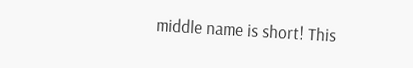middle name is short! This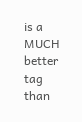is a MUCH better tag than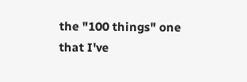the "100 things" one that I've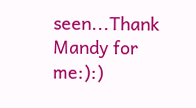seen...Thank Mandy for me:):)